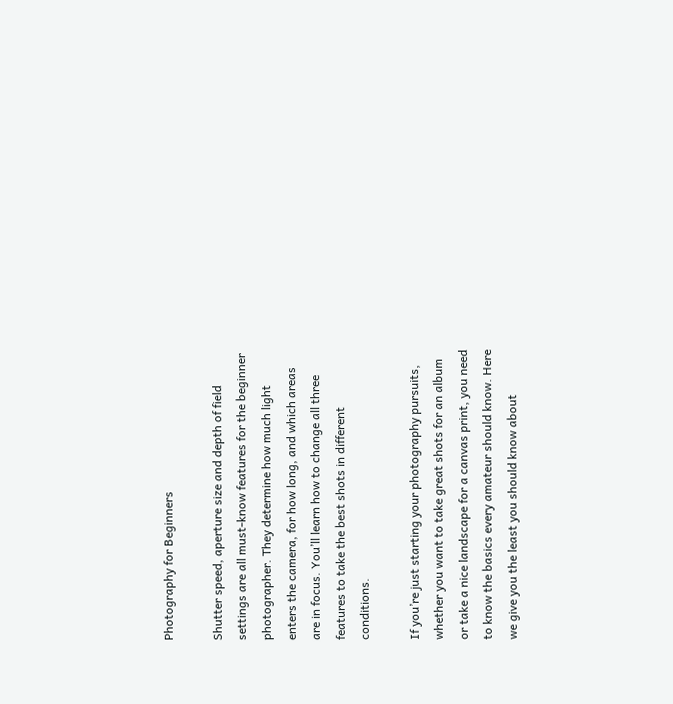Photography for Beginners

Shutter speed, aperture size and depth of field settings are all must-know features for the beginner photographer. They determine how much light enters the camera, for how long, and which areas are in focus. You’ll learn how to change all three features to take the best shots in different conditions.

If you’re just starting your photography pursuits, whether you want to take great shots for an album or take a nice landscape for a canvas print, you need to know the basics every amateur should know. Here we give you the least you should know about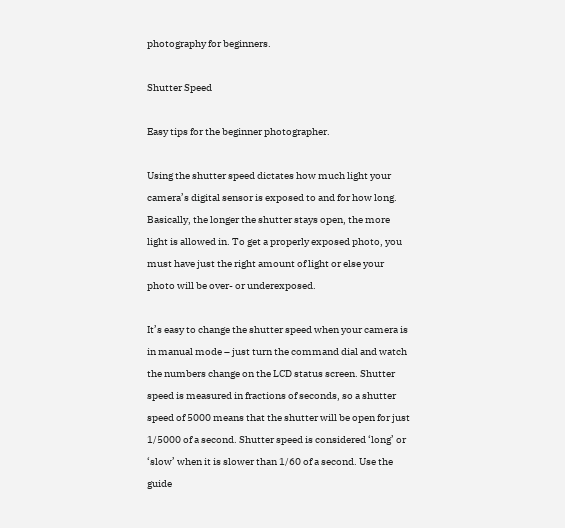photography for beginners.

Shutter Speed

Easy tips for the beginner photographer.

Using the shutter speed dictates how much light your camera’s digital sensor is exposed to and for how long. Basically, the longer the shutter stays open, the more light is allowed in. To get a properly exposed photo, you must have just the right amount of light or else your photo will be over- or underexposed.

It’s easy to change the shutter speed when your camera is in manual mode – just turn the command dial and watch the numbers change on the LCD status screen. Shutter speed is measured in fractions of seconds, so a shutter speed of 5000 means that the shutter will be open for just 1/5000 of a second. Shutter speed is considered ‘long’ or ‘slow’ when it is slower than 1/60 of a second. Use the guide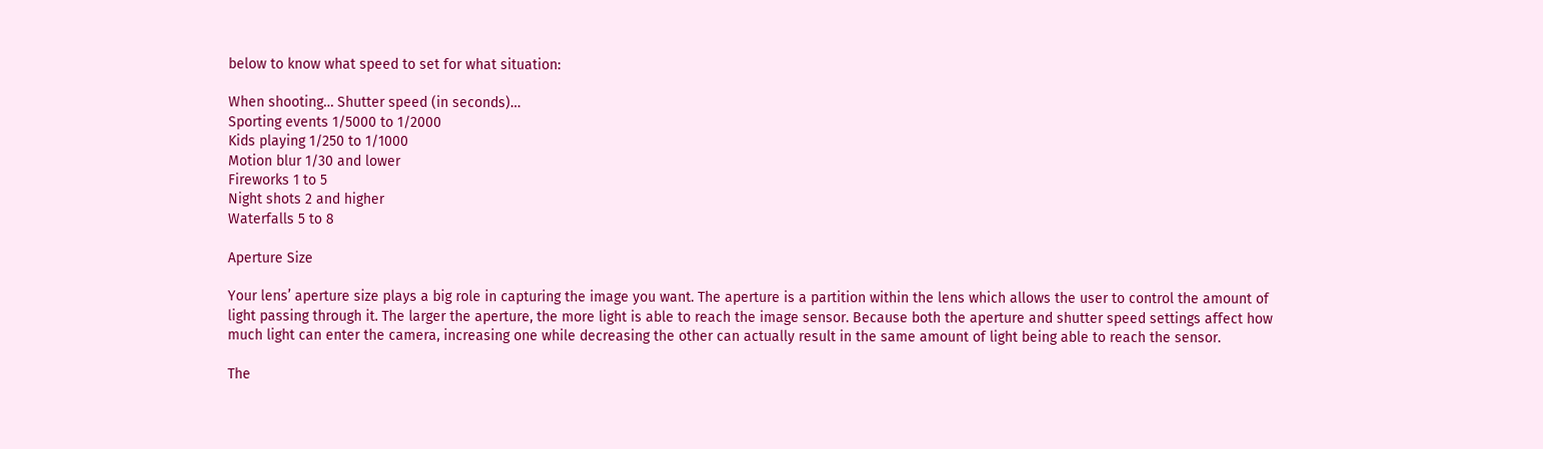below to know what speed to set for what situation:

When shooting… Shutter speed (in seconds)…
Sporting events 1/5000 to 1/2000
Kids playing 1/250 to 1/1000
Motion blur 1/30 and lower
Fireworks 1 to 5
Night shots 2 and higher
Waterfalls 5 to 8

Aperture Size

Your lens’ aperture size plays a big role in capturing the image you want. The aperture is a partition within the lens which allows the user to control the amount of light passing through it. The larger the aperture, the more light is able to reach the image sensor. Because both the aperture and shutter speed settings affect how much light can enter the camera, increasing one while decreasing the other can actually result in the same amount of light being able to reach the sensor.

The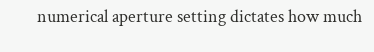numerical aperture setting dictates how much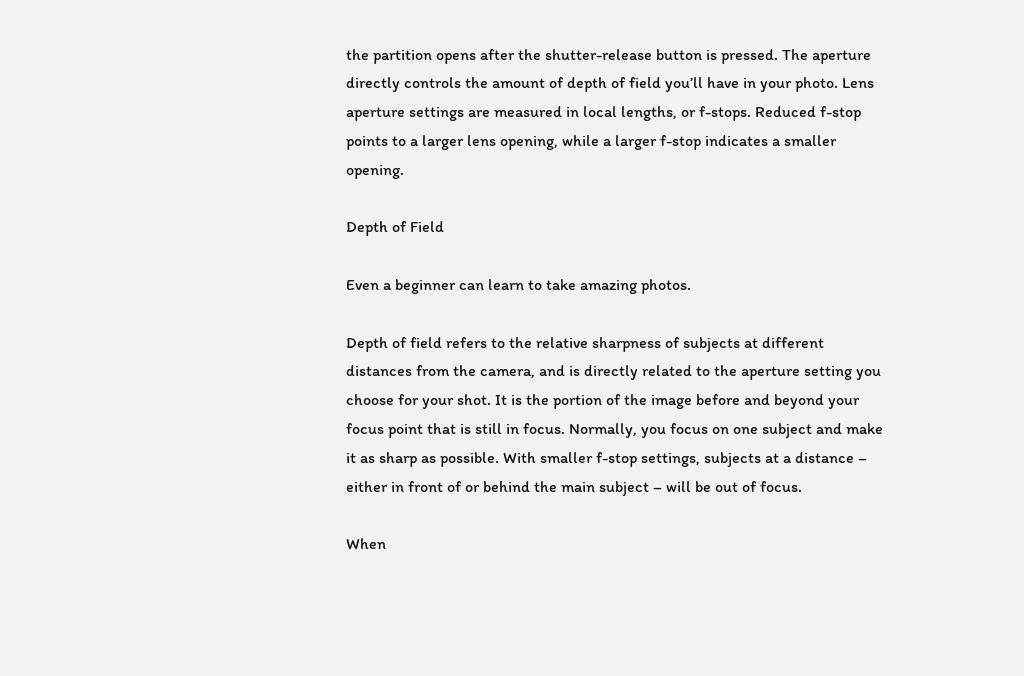the partition opens after the shutter-release button is pressed. The aperture directly controls the amount of depth of field you’ll have in your photo. Lens aperture settings are measured in local lengths, or f-stops. Reduced f-stop points to a larger lens opening, while a larger f-stop indicates a smaller opening.

Depth of Field

Even a beginner can learn to take amazing photos.

Depth of field refers to the relative sharpness of subjects at different distances from the camera, and is directly related to the aperture setting you choose for your shot. It is the portion of the image before and beyond your focus point that is still in focus. Normally, you focus on one subject and make it as sharp as possible. With smaller f-stop settings, subjects at a distance – either in front of or behind the main subject – will be out of focus.

When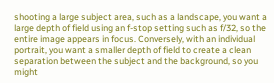shooting a large subject area, such as a landscape, you want a large depth of field using an f-stop setting such as f/32, so the entire image appears in focus. Conversely, with an individual portrait, you want a smaller depth of field to create a clean separation between the subject and the background, so you might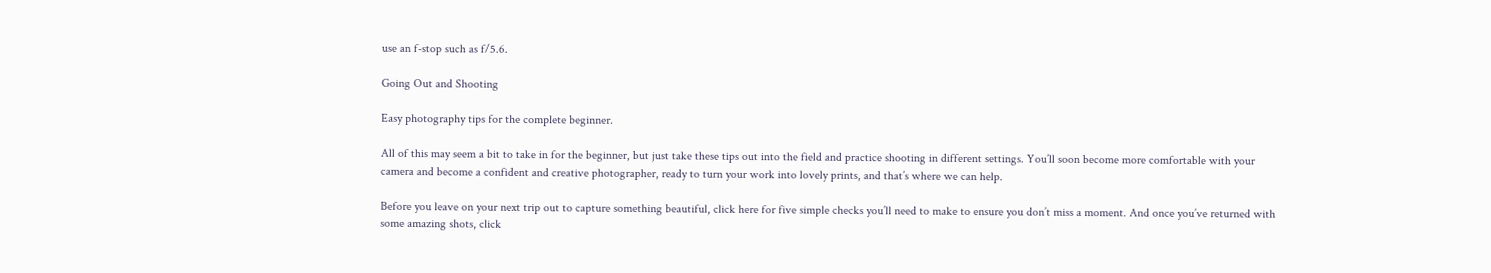use an f-stop such as f/5.6.

Going Out and Shooting

Easy photography tips for the complete beginner.

All of this may seem a bit to take in for the beginner, but just take these tips out into the field and practice shooting in different settings. You’ll soon become more comfortable with your camera and become a confident and creative photographer, ready to turn your work into lovely prints, and that’s where we can help.

Before you leave on your next trip out to capture something beautiful, click here for five simple checks you’ll need to make to ensure you don’t miss a moment. And once you’ve returned with some amazing shots, click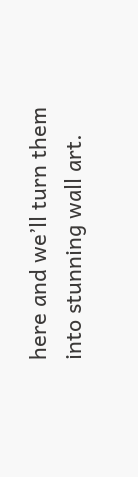here and we’ll turn them into stunning wall art.